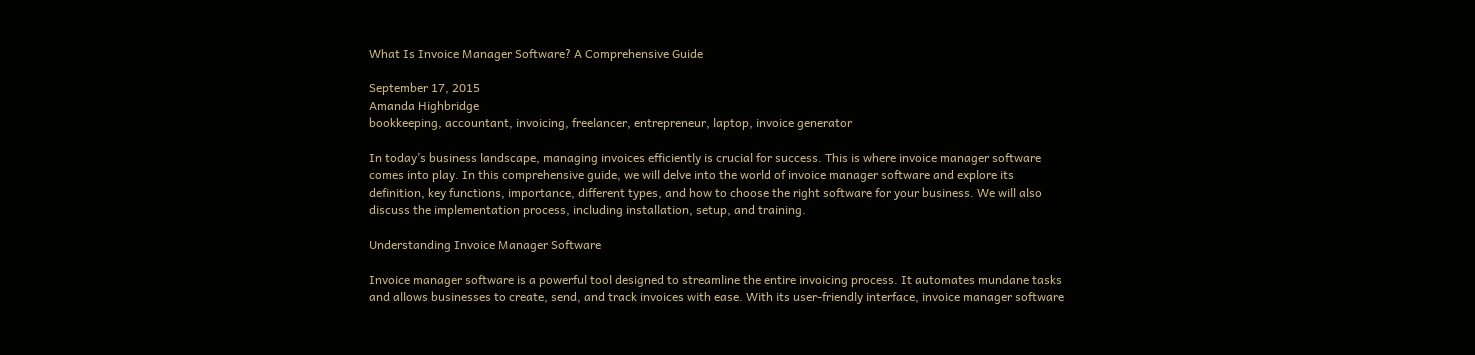What Is Invoice Manager Software? A Comprehensive Guide

September 17, 2015
Amanda Highbridge
bookkeeping, accountant, invoicing, freelancer, entrepreneur, laptop, invoice generator

In today’s business landscape, managing invoices efficiently is crucial for success. This is where invoice manager software comes into play. In this comprehensive guide, we will delve into the world of invoice manager software and explore its definition, key functions, importance, different types, and how to choose the right software for your business. We will also discuss the implementation process, including installation, setup, and training.

Understanding Invoice Manager Software

Invoice manager software is a powerful tool designed to streamline the entire invoicing process. It automates mundane tasks and allows businesses to create, send, and track invoices with ease. With its user-friendly interface, invoice manager software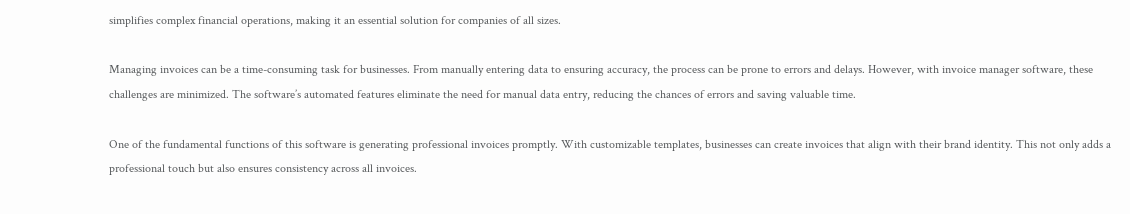simplifies complex financial operations, making it an essential solution for companies of all sizes.

Managing invoices can be a time-consuming task for businesses. From manually entering data to ensuring accuracy, the process can be prone to errors and delays. However, with invoice manager software, these challenges are minimized. The software’s automated features eliminate the need for manual data entry, reducing the chances of errors and saving valuable time.

One of the fundamental functions of this software is generating professional invoices promptly. With customizable templates, businesses can create invoices that align with their brand identity. This not only adds a professional touch but also ensures consistency across all invoices.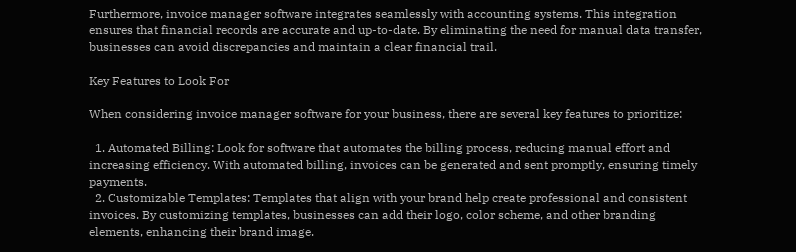Furthermore, invoice manager software integrates seamlessly with accounting systems. This integration ensures that financial records are accurate and up-to-date. By eliminating the need for manual data transfer, businesses can avoid discrepancies and maintain a clear financial trail.

Key Features to Look For

When considering invoice manager software for your business, there are several key features to prioritize:

  1. Automated Billing: Look for software that automates the billing process, reducing manual effort and increasing efficiency. With automated billing, invoices can be generated and sent promptly, ensuring timely payments.
  2. Customizable Templates: Templates that align with your brand help create professional and consistent invoices. By customizing templates, businesses can add their logo, color scheme, and other branding elements, enhancing their brand image.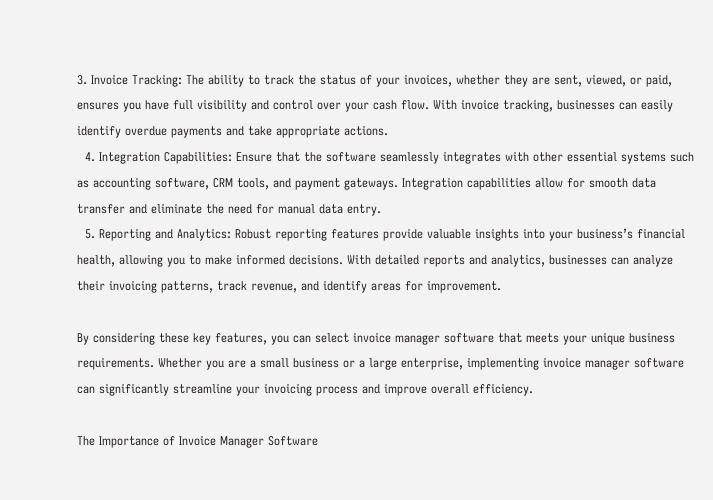3. Invoice Tracking: The ability to track the status of your invoices, whether they are sent, viewed, or paid, ensures you have full visibility and control over your cash flow. With invoice tracking, businesses can easily identify overdue payments and take appropriate actions.
  4. Integration Capabilities: Ensure that the software seamlessly integrates with other essential systems such as accounting software, CRM tools, and payment gateways. Integration capabilities allow for smooth data transfer and eliminate the need for manual data entry.
  5. Reporting and Analytics: Robust reporting features provide valuable insights into your business’s financial health, allowing you to make informed decisions. With detailed reports and analytics, businesses can analyze their invoicing patterns, track revenue, and identify areas for improvement.

By considering these key features, you can select invoice manager software that meets your unique business requirements. Whether you are a small business or a large enterprise, implementing invoice manager software can significantly streamline your invoicing process and improve overall efficiency.

The Importance of Invoice Manager Software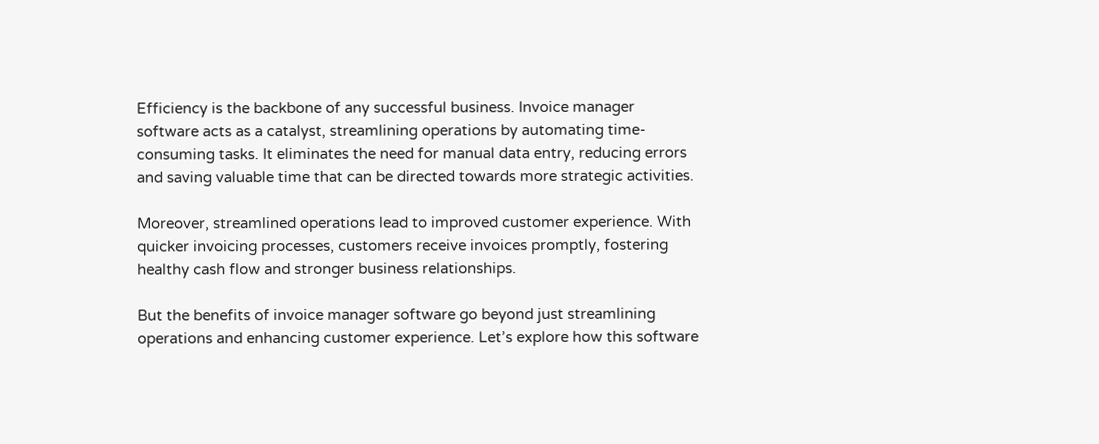Efficiency is the backbone of any successful business. Invoice manager software acts as a catalyst, streamlining operations by automating time-consuming tasks. It eliminates the need for manual data entry, reducing errors and saving valuable time that can be directed towards more strategic activities.

Moreover, streamlined operations lead to improved customer experience. With quicker invoicing processes, customers receive invoices promptly, fostering healthy cash flow and stronger business relationships.

But the benefits of invoice manager software go beyond just streamlining operations and enhancing customer experience. Let’s explore how this software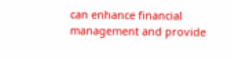can enhance financial management and provide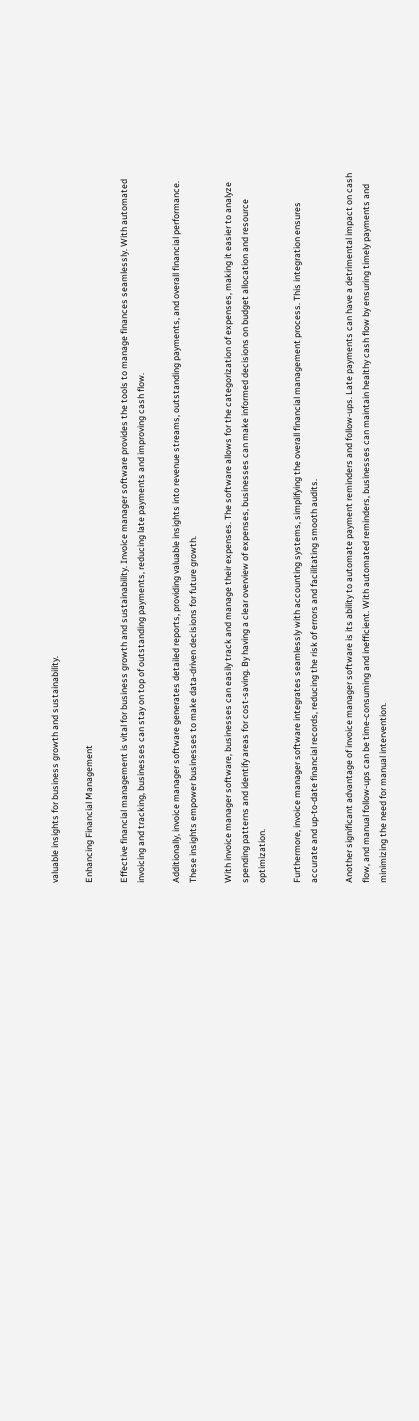valuable insights for business growth and sustainability.

Enhancing Financial Management

Effective financial management is vital for business growth and sustainability. Invoice manager software provides the tools to manage finances seamlessly. With automated invoicing and tracking, businesses can stay on top of outstanding payments, reducing late payments and improving cash flow.

Additionally, invoice manager software generates detailed reports, providing valuable insights into revenue streams, outstanding payments, and overall financial performance. These insights empower businesses to make data-driven decisions for future growth.

With invoice manager software, businesses can easily track and manage their expenses. The software allows for the categorization of expenses, making it easier to analyze spending patterns and identify areas for cost-saving. By having a clear overview of expenses, businesses can make informed decisions on budget allocation and resource optimization.

Furthermore, invoice manager software integrates seamlessly with accounting systems, simplifying the overall financial management process. This integration ensures accurate and up-to-date financial records, reducing the risk of errors and facilitating smooth audits.

Another significant advantage of invoice manager software is its ability to automate payment reminders and follow-ups. Late payments can have a detrimental impact on cash flow, and manual follow-ups can be time-consuming and inefficient. With automated reminders, businesses can maintain healthy cash flow by ensuring timely payments and minimizing the need for manual intervention.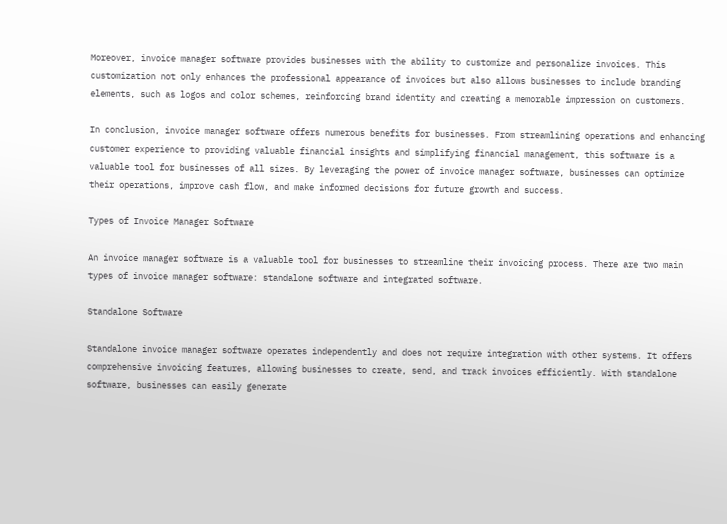Moreover, invoice manager software provides businesses with the ability to customize and personalize invoices. This customization not only enhances the professional appearance of invoices but also allows businesses to include branding elements, such as logos and color schemes, reinforcing brand identity and creating a memorable impression on customers.

In conclusion, invoice manager software offers numerous benefits for businesses. From streamlining operations and enhancing customer experience to providing valuable financial insights and simplifying financial management, this software is a valuable tool for businesses of all sizes. By leveraging the power of invoice manager software, businesses can optimize their operations, improve cash flow, and make informed decisions for future growth and success.

Types of Invoice Manager Software

An invoice manager software is a valuable tool for businesses to streamline their invoicing process. There are two main types of invoice manager software: standalone software and integrated software.

Standalone Software

Standalone invoice manager software operates independently and does not require integration with other systems. It offers comprehensive invoicing features, allowing businesses to create, send, and track invoices efficiently. With standalone software, businesses can easily generate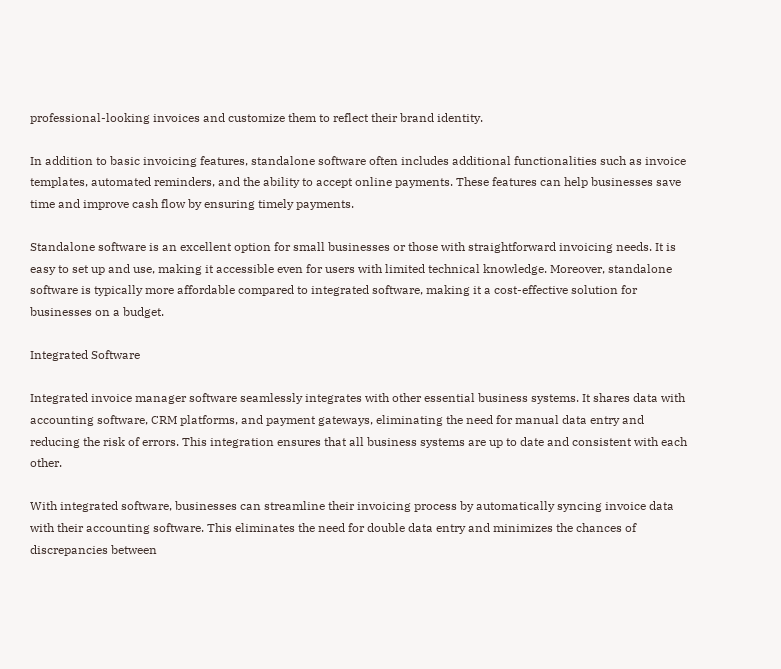professional-looking invoices and customize them to reflect their brand identity.

In addition to basic invoicing features, standalone software often includes additional functionalities such as invoice templates, automated reminders, and the ability to accept online payments. These features can help businesses save time and improve cash flow by ensuring timely payments.

Standalone software is an excellent option for small businesses or those with straightforward invoicing needs. It is easy to set up and use, making it accessible even for users with limited technical knowledge. Moreover, standalone software is typically more affordable compared to integrated software, making it a cost-effective solution for businesses on a budget.

Integrated Software

Integrated invoice manager software seamlessly integrates with other essential business systems. It shares data with accounting software, CRM platforms, and payment gateways, eliminating the need for manual data entry and reducing the risk of errors. This integration ensures that all business systems are up to date and consistent with each other.

With integrated software, businesses can streamline their invoicing process by automatically syncing invoice data with their accounting software. This eliminates the need for double data entry and minimizes the chances of discrepancies between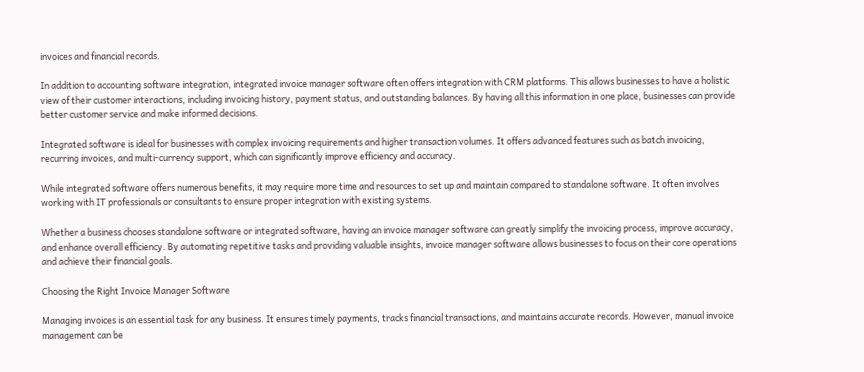invoices and financial records.

In addition to accounting software integration, integrated invoice manager software often offers integration with CRM platforms. This allows businesses to have a holistic view of their customer interactions, including invoicing history, payment status, and outstanding balances. By having all this information in one place, businesses can provide better customer service and make informed decisions.

Integrated software is ideal for businesses with complex invoicing requirements and higher transaction volumes. It offers advanced features such as batch invoicing, recurring invoices, and multi-currency support, which can significantly improve efficiency and accuracy.

While integrated software offers numerous benefits, it may require more time and resources to set up and maintain compared to standalone software. It often involves working with IT professionals or consultants to ensure proper integration with existing systems.

Whether a business chooses standalone software or integrated software, having an invoice manager software can greatly simplify the invoicing process, improve accuracy, and enhance overall efficiency. By automating repetitive tasks and providing valuable insights, invoice manager software allows businesses to focus on their core operations and achieve their financial goals.

Choosing the Right Invoice Manager Software

Managing invoices is an essential task for any business. It ensures timely payments, tracks financial transactions, and maintains accurate records. However, manual invoice management can be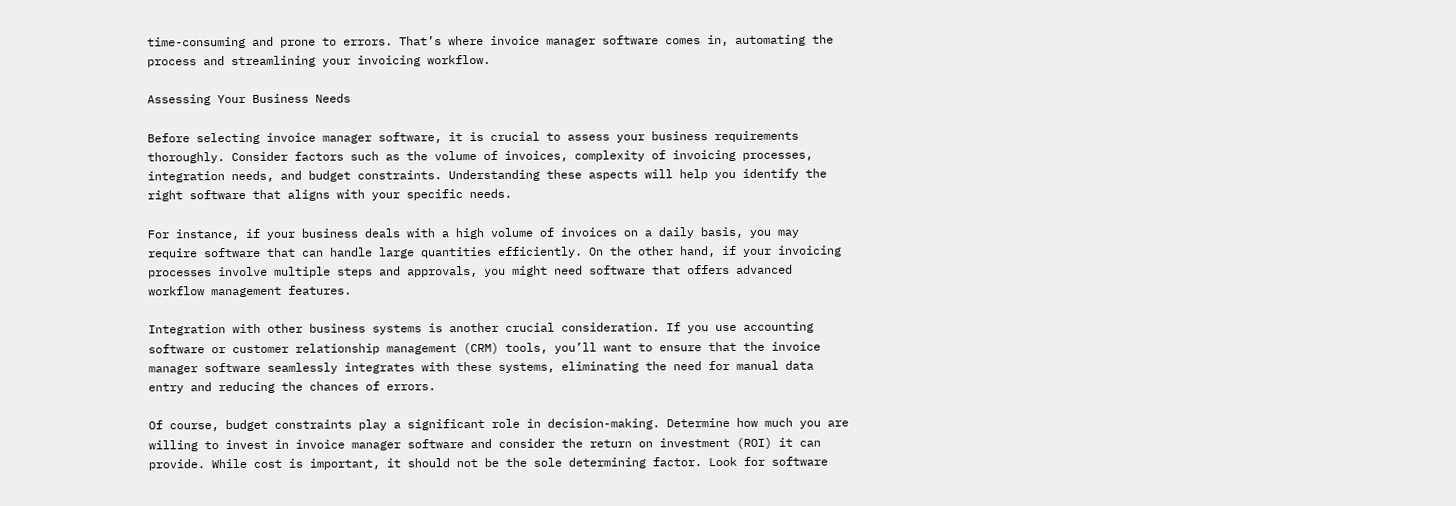time-consuming and prone to errors. That’s where invoice manager software comes in, automating the process and streamlining your invoicing workflow.

Assessing Your Business Needs

Before selecting invoice manager software, it is crucial to assess your business requirements thoroughly. Consider factors such as the volume of invoices, complexity of invoicing processes, integration needs, and budget constraints. Understanding these aspects will help you identify the right software that aligns with your specific needs.

For instance, if your business deals with a high volume of invoices on a daily basis, you may require software that can handle large quantities efficiently. On the other hand, if your invoicing processes involve multiple steps and approvals, you might need software that offers advanced workflow management features.

Integration with other business systems is another crucial consideration. If you use accounting software or customer relationship management (CRM) tools, you’ll want to ensure that the invoice manager software seamlessly integrates with these systems, eliminating the need for manual data entry and reducing the chances of errors.

Of course, budget constraints play a significant role in decision-making. Determine how much you are willing to invest in invoice manager software and consider the return on investment (ROI) it can provide. While cost is important, it should not be the sole determining factor. Look for software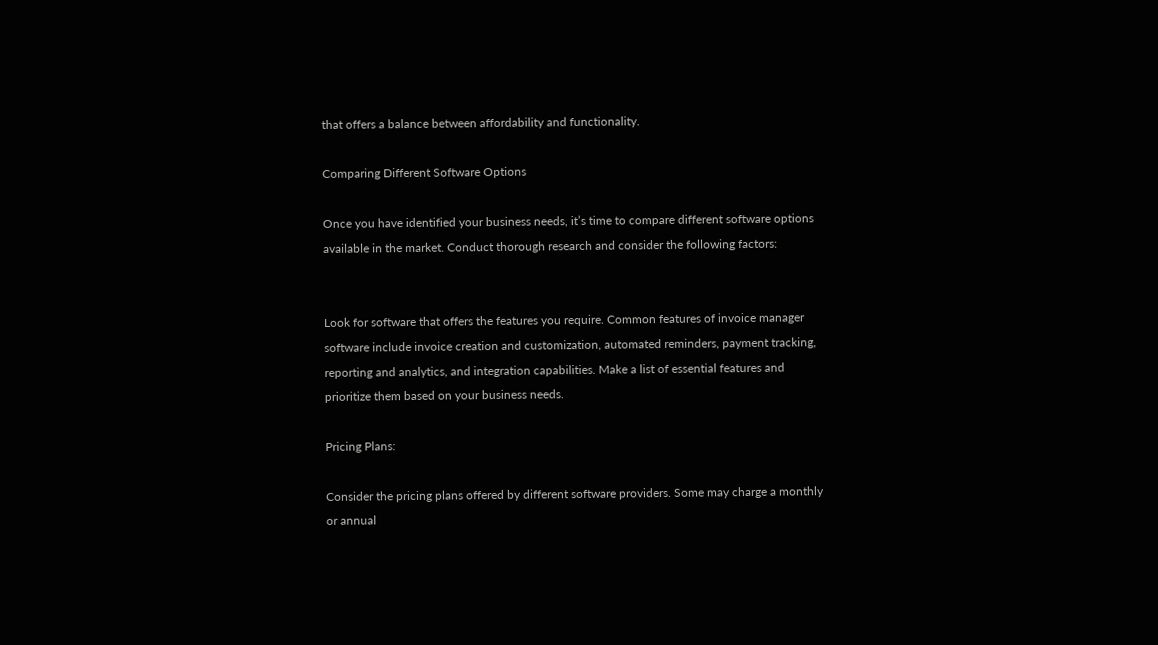that offers a balance between affordability and functionality.

Comparing Different Software Options

Once you have identified your business needs, it’s time to compare different software options available in the market. Conduct thorough research and consider the following factors:


Look for software that offers the features you require. Common features of invoice manager software include invoice creation and customization, automated reminders, payment tracking, reporting and analytics, and integration capabilities. Make a list of essential features and prioritize them based on your business needs.

Pricing Plans:

Consider the pricing plans offered by different software providers. Some may charge a monthly or annual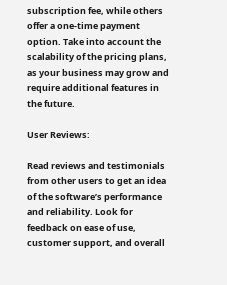subscription fee, while others offer a one-time payment option. Take into account the scalability of the pricing plans, as your business may grow and require additional features in the future.

User Reviews:

Read reviews and testimonials from other users to get an idea of the software’s performance and reliability. Look for feedback on ease of use, customer support, and overall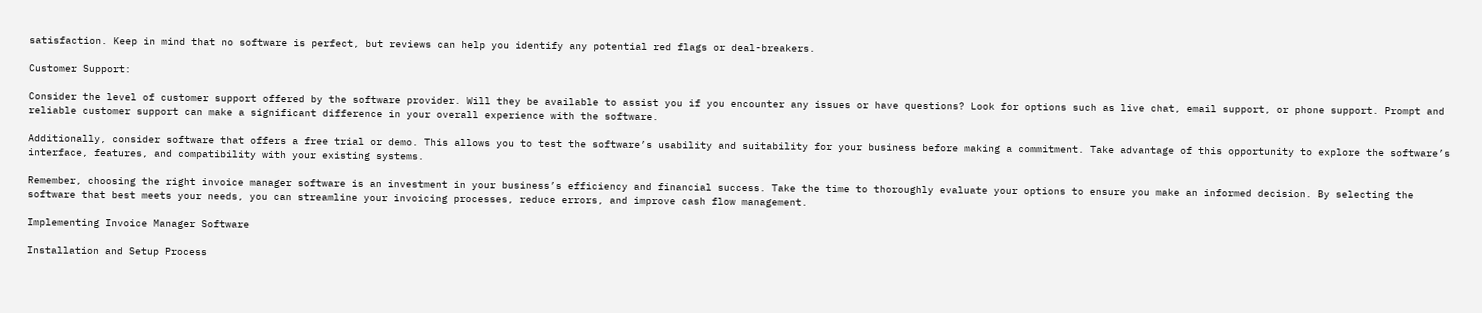satisfaction. Keep in mind that no software is perfect, but reviews can help you identify any potential red flags or deal-breakers.

Customer Support:

Consider the level of customer support offered by the software provider. Will they be available to assist you if you encounter any issues or have questions? Look for options such as live chat, email support, or phone support. Prompt and reliable customer support can make a significant difference in your overall experience with the software.

Additionally, consider software that offers a free trial or demo. This allows you to test the software’s usability and suitability for your business before making a commitment. Take advantage of this opportunity to explore the software’s interface, features, and compatibility with your existing systems.

Remember, choosing the right invoice manager software is an investment in your business’s efficiency and financial success. Take the time to thoroughly evaluate your options to ensure you make an informed decision. By selecting the software that best meets your needs, you can streamline your invoicing processes, reduce errors, and improve cash flow management.

Implementing Invoice Manager Software

Installation and Setup Process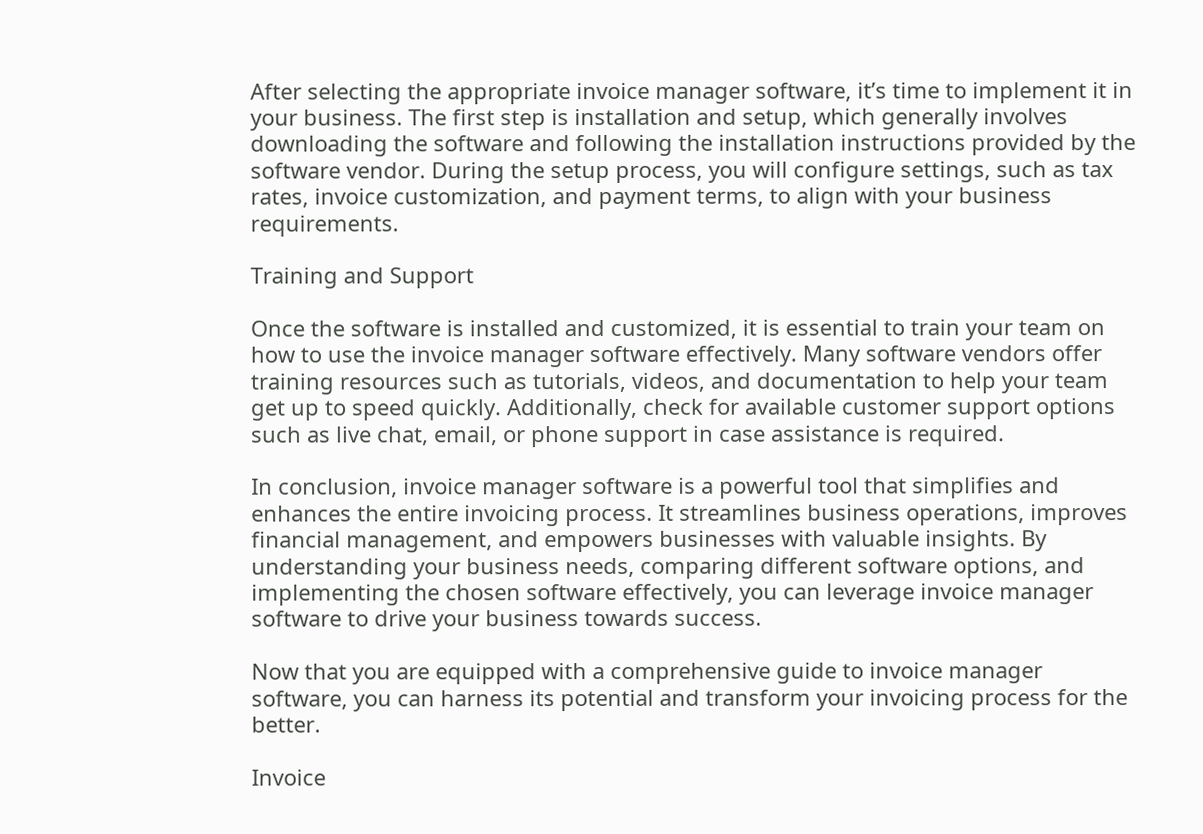After selecting the appropriate invoice manager software, it’s time to implement it in your business. The first step is installation and setup, which generally involves downloading the software and following the installation instructions provided by the software vendor. During the setup process, you will configure settings, such as tax rates, invoice customization, and payment terms, to align with your business requirements.

Training and Support

Once the software is installed and customized, it is essential to train your team on how to use the invoice manager software effectively. Many software vendors offer training resources such as tutorials, videos, and documentation to help your team get up to speed quickly. Additionally, check for available customer support options such as live chat, email, or phone support in case assistance is required.

In conclusion, invoice manager software is a powerful tool that simplifies and enhances the entire invoicing process. It streamlines business operations, improves financial management, and empowers businesses with valuable insights. By understanding your business needs, comparing different software options, and implementing the chosen software effectively, you can leverage invoice manager software to drive your business towards success.

Now that you are equipped with a comprehensive guide to invoice manager software, you can harness its potential and transform your invoicing process for the better.

Invoice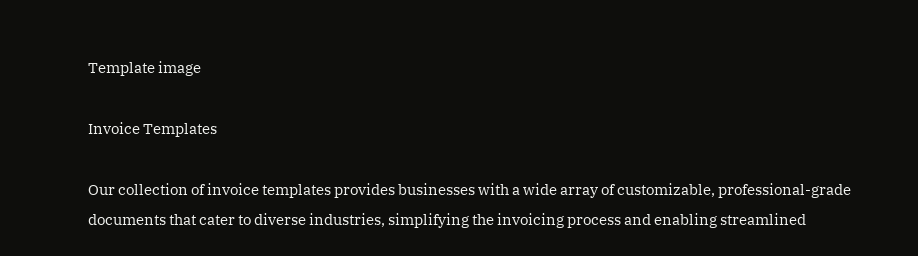Template image

Invoice Templates

Our collection of invoice templates provides businesses with a wide array of customizable, professional-grade documents that cater to diverse industries, simplifying the invoicing process and enabling streamlined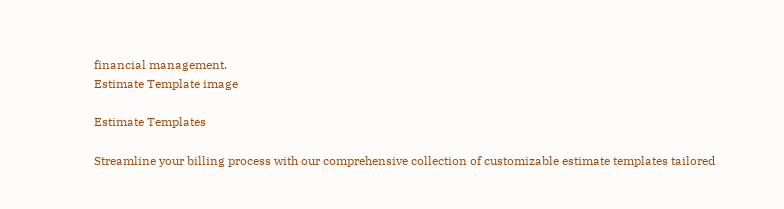financial management.
Estimate Template image

Estimate Templates

Streamline your billing process with our comprehensive collection of customizable estimate templates tailored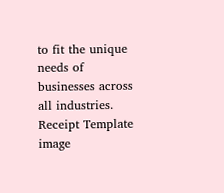to fit the unique needs of businesses across all industries.
Receipt Template image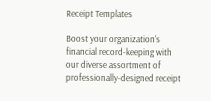Receipt Templates

Boost your organization's financial record-keeping with our diverse assortment of professionally-designed receipt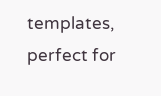templates, perfect for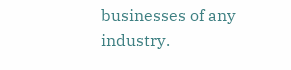businesses of any industry.